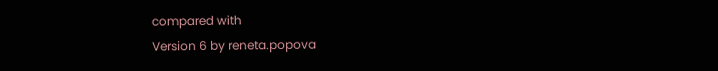compared with
Version 6 by reneta.popova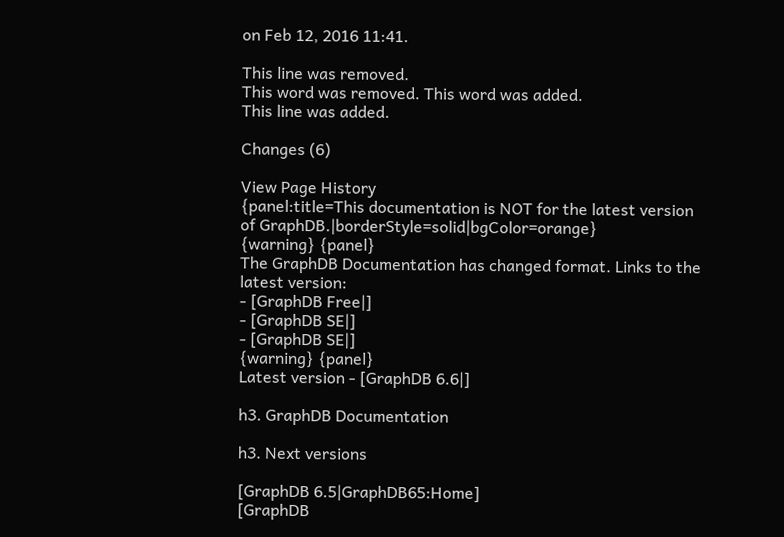on Feb 12, 2016 11:41.

This line was removed.
This word was removed. This word was added.
This line was added.

Changes (6)

View Page History
{panel:title=This documentation is NOT for the latest version of GraphDB.|borderStyle=solid|bgColor=orange}
{warning} {panel}
The GraphDB Documentation has changed format. Links to the latest version:
- [GraphDB Free|]
- [GraphDB SE|]
- [GraphDB SE|]
{warning} {panel}
Latest version - [GraphDB 6.6|]

h3. GraphDB Documentation

h3. Next versions

[GraphDB 6.5|GraphDB65:Home]
[GraphDB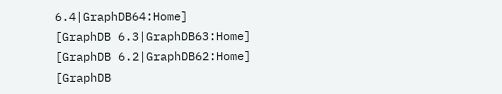6.4|GraphDB64:Home]
[GraphDB 6.3|GraphDB63:Home]
[GraphDB 6.2|GraphDB62:Home]
[GraphDB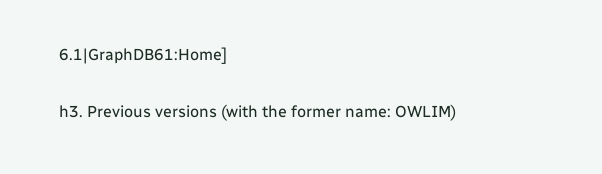6.1|GraphDB61:Home]

h3. Previous versions (with the former name: OWLIM)